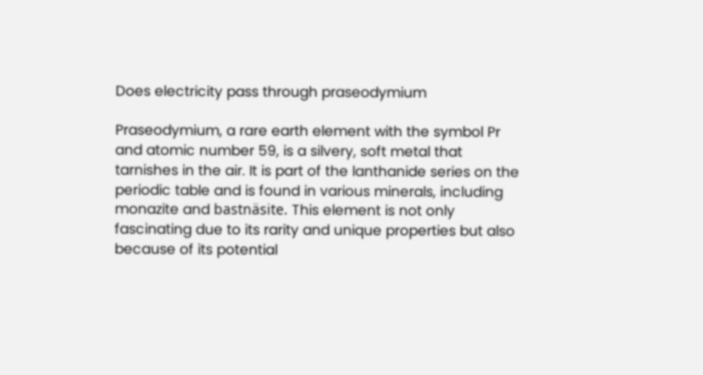Does electricity pass through praseodymium

Praseodymium, a rare earth element with the symbol Pr and atomic number 59, is a silvery, soft metal that tarnishes in the air. It is part of the lanthanide series on the periodic table and is found in various minerals, including monazite and bastnäsite. This element is not only fascinating due to its rarity and unique properties but also because of its potential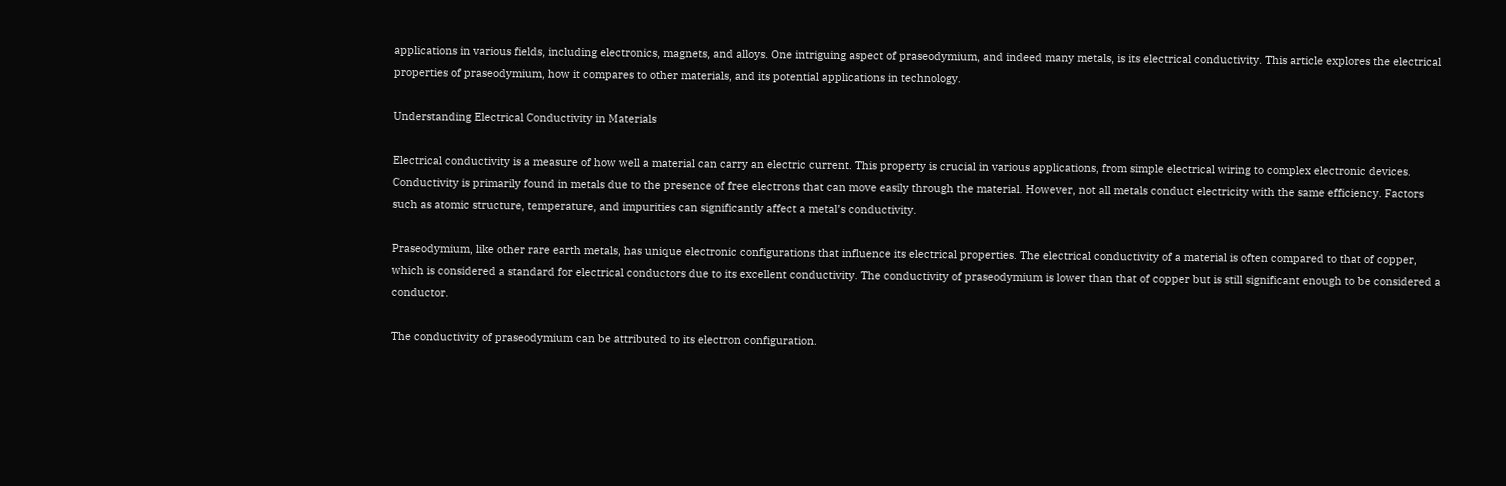applications in various fields, including electronics, magnets, and alloys. One intriguing aspect of praseodymium, and indeed many metals, is its electrical conductivity. This article explores the electrical properties of praseodymium, how it compares to other materials, and its potential applications in technology.

Understanding Electrical Conductivity in Materials

Electrical conductivity is a measure of how well a material can carry an electric current. This property is crucial in various applications, from simple electrical wiring to complex electronic devices. Conductivity is primarily found in metals due to the presence of free electrons that can move easily through the material. However, not all metals conduct electricity with the same efficiency. Factors such as atomic structure, temperature, and impurities can significantly affect a metal’s conductivity.

Praseodymium, like other rare earth metals, has unique electronic configurations that influence its electrical properties. The electrical conductivity of a material is often compared to that of copper, which is considered a standard for electrical conductors due to its excellent conductivity. The conductivity of praseodymium is lower than that of copper but is still significant enough to be considered a conductor.

The conductivity of praseodymium can be attributed to its electron configuration.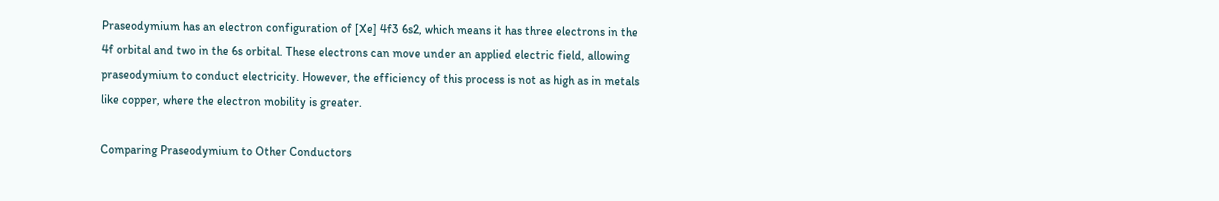Praseodymium has an electron configuration of [Xe] 4f3 6s2, which means it has three electrons in the 4f orbital and two in the 6s orbital. These electrons can move under an applied electric field, allowing praseodymium to conduct electricity. However, the efficiency of this process is not as high as in metals like copper, where the electron mobility is greater.

Comparing Praseodymium to Other Conductors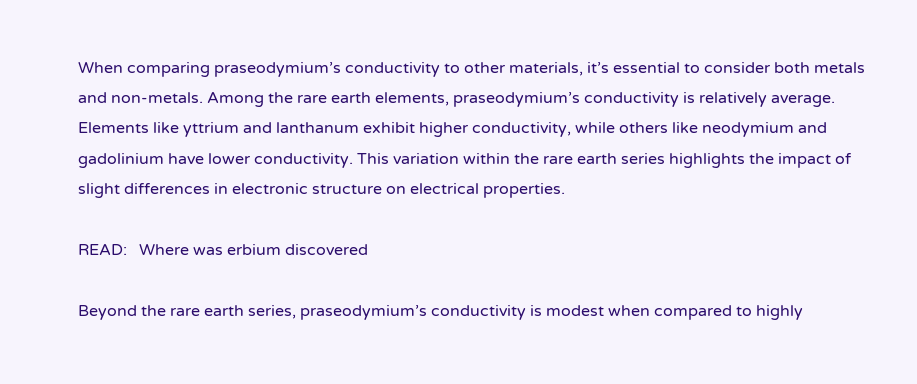When comparing praseodymium’s conductivity to other materials, it’s essential to consider both metals and non-metals. Among the rare earth elements, praseodymium’s conductivity is relatively average. Elements like yttrium and lanthanum exhibit higher conductivity, while others like neodymium and gadolinium have lower conductivity. This variation within the rare earth series highlights the impact of slight differences in electronic structure on electrical properties.

READ:   Where was erbium discovered

Beyond the rare earth series, praseodymium’s conductivity is modest when compared to highly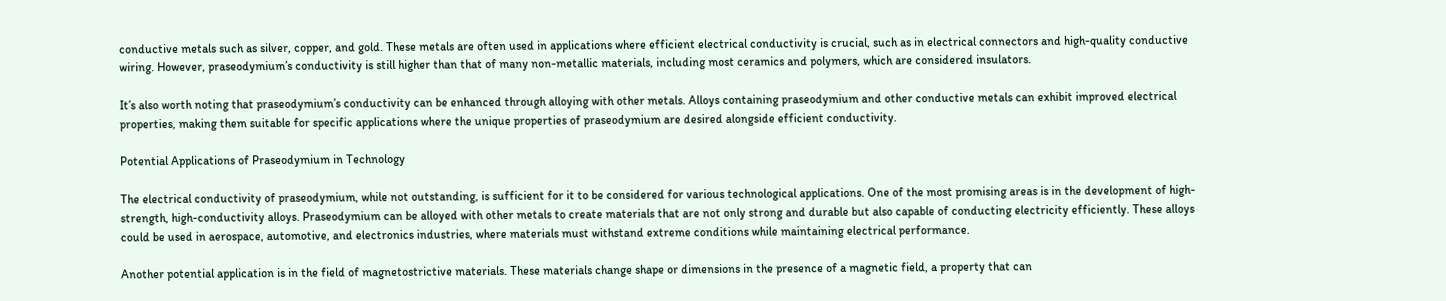conductive metals such as silver, copper, and gold. These metals are often used in applications where efficient electrical conductivity is crucial, such as in electrical connectors and high-quality conductive wiring. However, praseodymium’s conductivity is still higher than that of many non-metallic materials, including most ceramics and polymers, which are considered insulators.

It’s also worth noting that praseodymium’s conductivity can be enhanced through alloying with other metals. Alloys containing praseodymium and other conductive metals can exhibit improved electrical properties, making them suitable for specific applications where the unique properties of praseodymium are desired alongside efficient conductivity.

Potential Applications of Praseodymium in Technology

The electrical conductivity of praseodymium, while not outstanding, is sufficient for it to be considered for various technological applications. One of the most promising areas is in the development of high-strength, high-conductivity alloys. Praseodymium can be alloyed with other metals to create materials that are not only strong and durable but also capable of conducting electricity efficiently. These alloys could be used in aerospace, automotive, and electronics industries, where materials must withstand extreme conditions while maintaining electrical performance.

Another potential application is in the field of magnetostrictive materials. These materials change shape or dimensions in the presence of a magnetic field, a property that can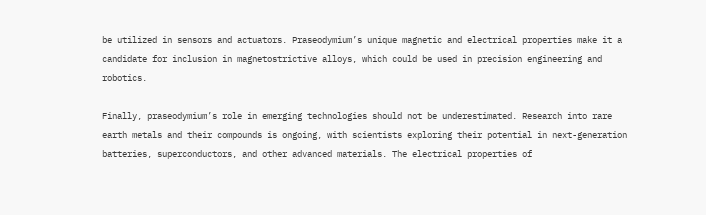be utilized in sensors and actuators. Praseodymium’s unique magnetic and electrical properties make it a candidate for inclusion in magnetostrictive alloys, which could be used in precision engineering and robotics.

Finally, praseodymium’s role in emerging technologies should not be underestimated. Research into rare earth metals and their compounds is ongoing, with scientists exploring their potential in next-generation batteries, superconductors, and other advanced materials. The electrical properties of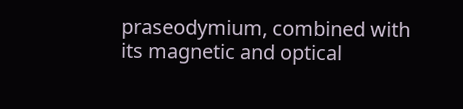praseodymium, combined with its magnetic and optical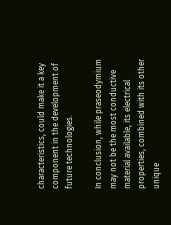characteristics, could make it a key component in the development of future technologies.

In conclusion, while praseodymium may not be the most conductive material available, its electrical properties, combined with its other unique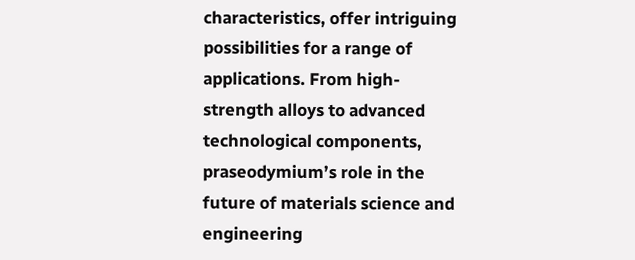characteristics, offer intriguing possibilities for a range of applications. From high-strength alloys to advanced technological components, praseodymium’s role in the future of materials science and engineering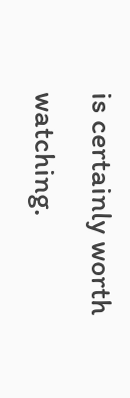is certainly worth watching.